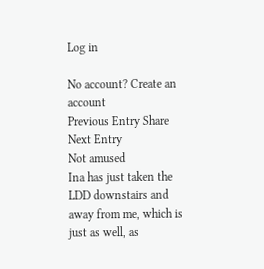Log in

No account? Create an account
Previous Entry Share Next Entry
Not amused
Ina has just taken the LDD downstairs and away from me, which is just as well, as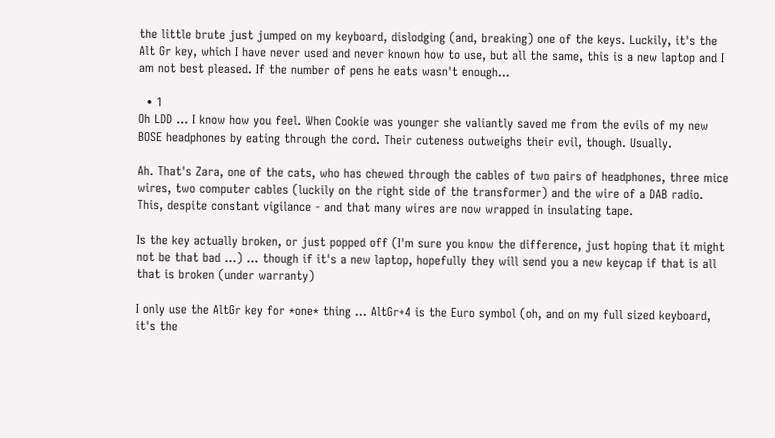the little brute just jumped on my keyboard, dislodging (and, breaking) one of the keys. Luckily, it's the Alt Gr key, which I have never used and never known how to use, but all the same, this is a new laptop and I am not best pleased. If the number of pens he eats wasn't enough...

  • 1
Oh LDD ... I know how you feel. When Cookie was younger she valiantly saved me from the evils of my new BOSE headphones by eating through the cord. Their cuteness outweighs their evil, though. Usually.

Ah. That's Zara, one of the cats, who has chewed through the cables of two pairs of headphones, three mice wires, two computer cables (luckily on the right side of the transformer) and the wire of a DAB radio. This, despite constant vigilance - and that many wires are now wrapped in insulating tape.

Is the key actually broken, or just popped off (I'm sure you know the difference, just hoping that it might not be that bad ...) ... though if it's a new laptop, hopefully they will send you a new keycap if that is all that is broken (under warranty)

I only use the AltGr key for *one* thing ... AltGr+4 is the Euro symbol (oh, and on my full sized keyboard, it's the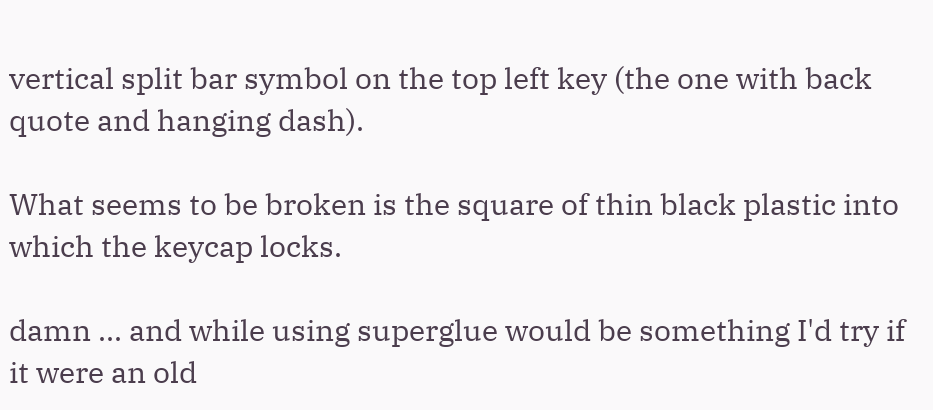vertical split bar symbol on the top left key (the one with back quote and hanging dash).

What seems to be broken is the square of thin black plastic into which the keycap locks.

damn ... and while using superglue would be something I'd try if it were an old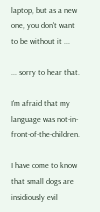laptop, but as a new one, you don't want to be without it ...

... sorry to hear that.

I'm afraid that my language was not-in-front-of-the-children.

I have come to know that small dogs are insidiously evil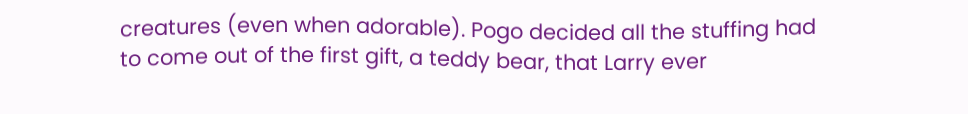creatures (even when adorable). Pogo decided all the stuffing had to come out of the first gift, a teddy bear, that Larry ever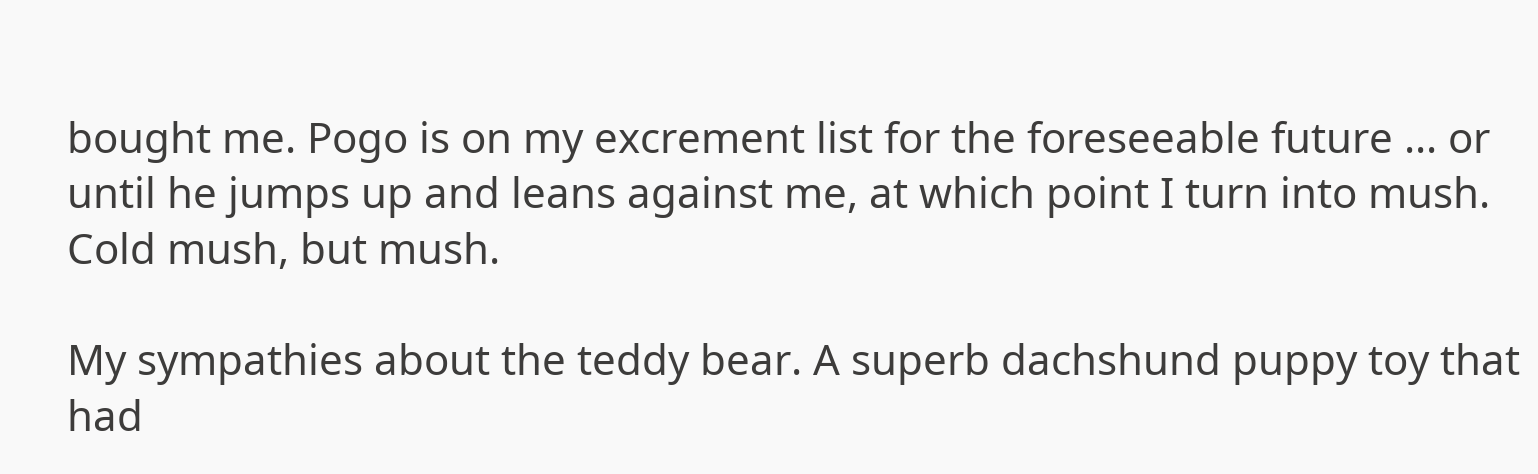bought me. Pogo is on my excrement list for the foreseeable future ... or until he jumps up and leans against me, at which point I turn into mush. Cold mush, but mush.

My sympathies about the teddy bear. A superb dachshund puppy toy that had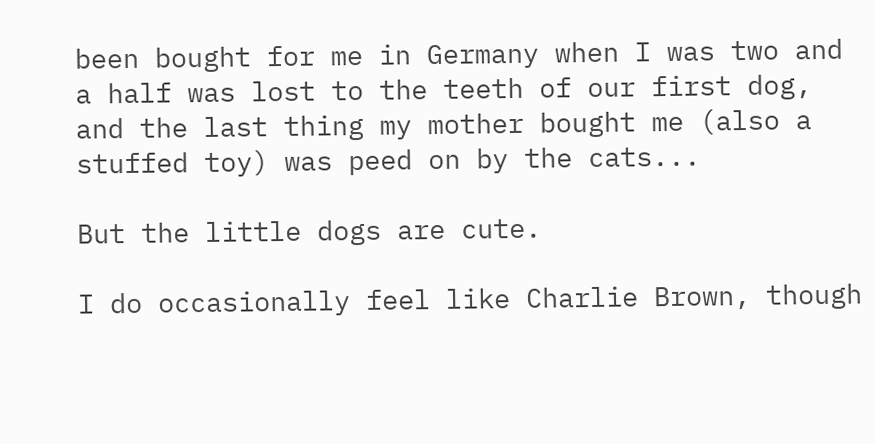been bought for me in Germany when I was two and a half was lost to the teeth of our first dog, and the last thing my mother bought me (also a stuffed toy) was peed on by the cats...

But the little dogs are cute.

I do occasionally feel like Charlie Brown, though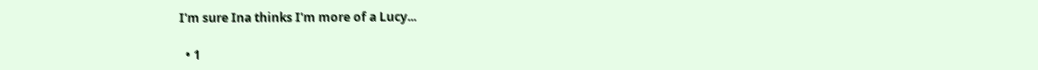I'm sure Ina thinks I'm more of a Lucy...

  • 1